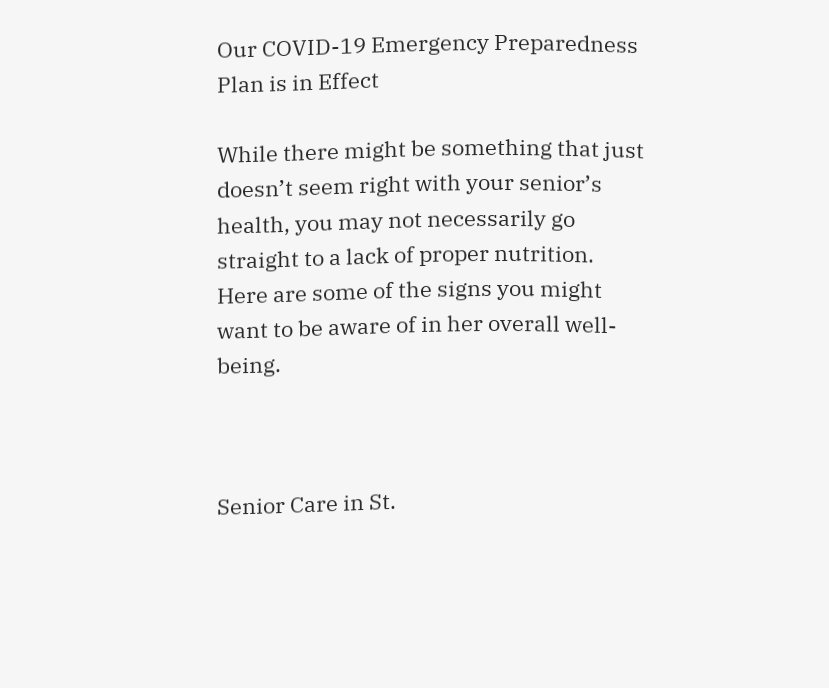Our COVID-19 Emergency Preparedness Plan is in Effect

While there might be something that just doesn’t seem right with your senior’s health, you may not necessarily go straight to a lack of proper nutrition. Here are some of the signs you might want to be aware of in her overall well-being.



Senior Care in St.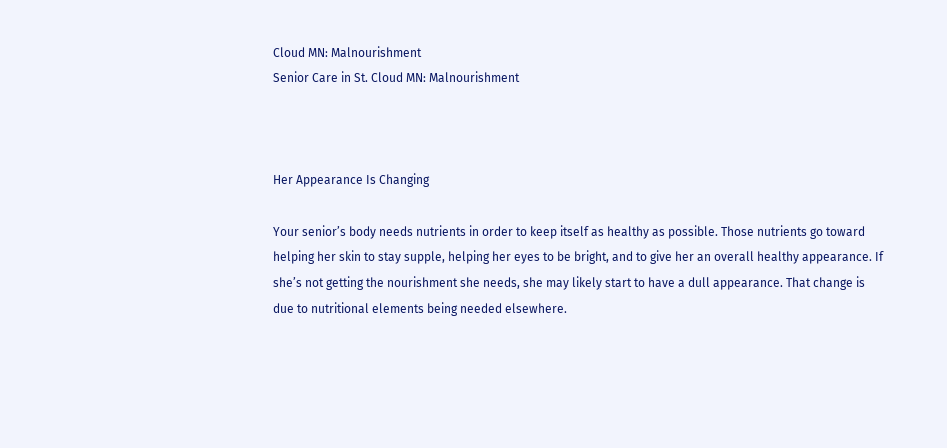Cloud MN: Malnourishment
Senior Care in St. Cloud MN: Malnourishment



Her Appearance Is Changing

Your senior’s body needs nutrients in order to keep itself as healthy as possible. Those nutrients go toward helping her skin to stay supple, helping her eyes to be bright, and to give her an overall healthy appearance. If she’s not getting the nourishment she needs, she may likely start to have a dull appearance. That change is due to nutritional elements being needed elsewhere.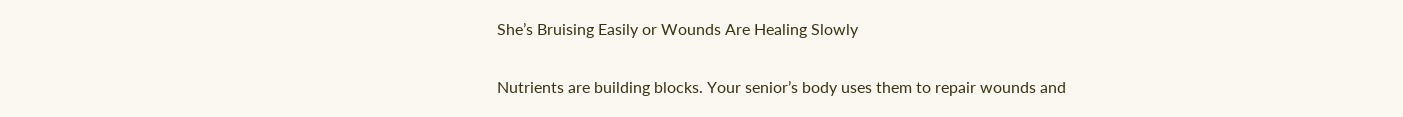She’s Bruising Easily or Wounds Are Healing Slowly

Nutrients are building blocks. Your senior’s body uses them to repair wounds and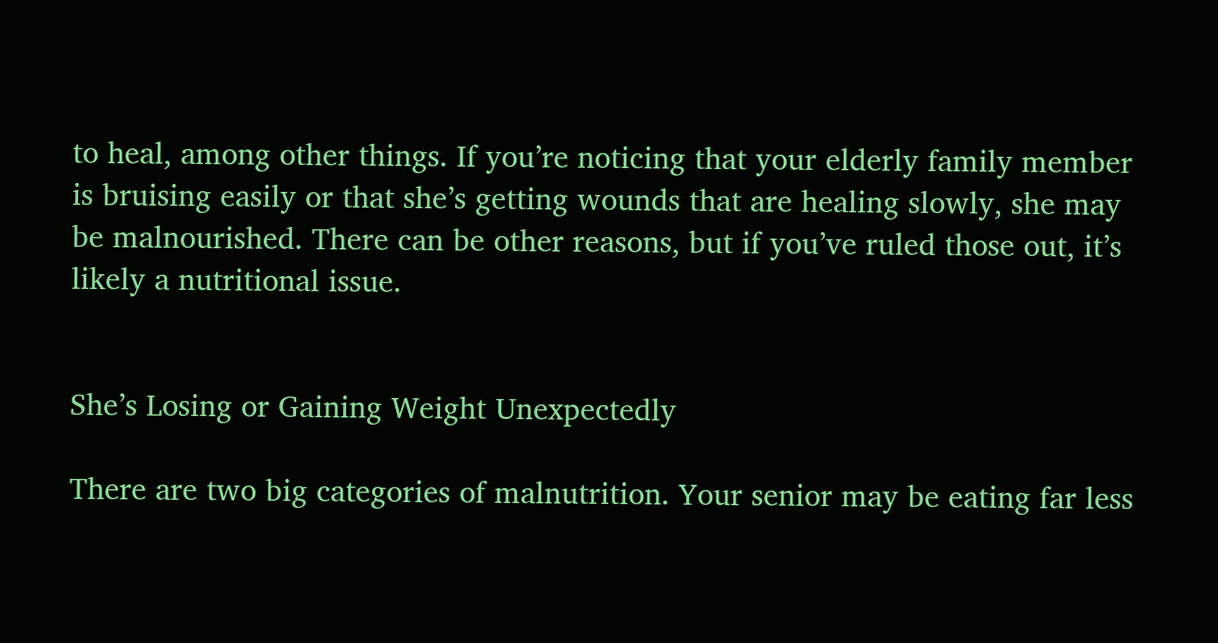to heal, among other things. If you’re noticing that your elderly family member is bruising easily or that she’s getting wounds that are healing slowly, she may be malnourished. There can be other reasons, but if you’ve ruled those out, it’s likely a nutritional issue.


She’s Losing or Gaining Weight Unexpectedly

There are two big categories of malnutrition. Your senior may be eating far less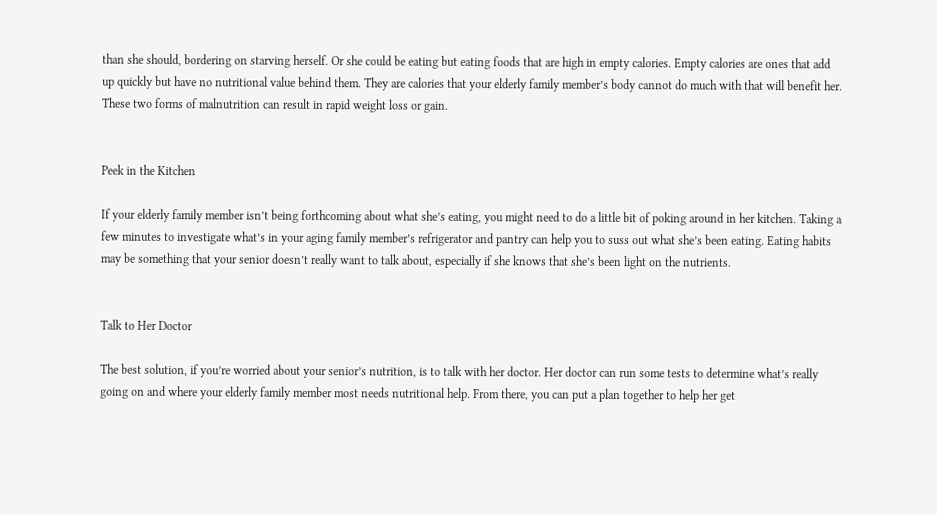than she should, bordering on starving herself. Or she could be eating but eating foods that are high in empty calories. Empty calories are ones that add up quickly but have no nutritional value behind them. They are calories that your elderly family member’s body cannot do much with that will benefit her. These two forms of malnutrition can result in rapid weight loss or gain.


Peek in the Kitchen

If your elderly family member isn’t being forthcoming about what she’s eating, you might need to do a little bit of poking around in her kitchen. Taking a few minutes to investigate what’s in your aging family member’s refrigerator and pantry can help you to suss out what she’s been eating. Eating habits may be something that your senior doesn’t really want to talk about, especially if she knows that she’s been light on the nutrients.


Talk to Her Doctor

The best solution, if you’re worried about your senior’s nutrition, is to talk with her doctor. Her doctor can run some tests to determine what’s really going on and where your elderly family member most needs nutritional help. From there, you can put a plan together to help her get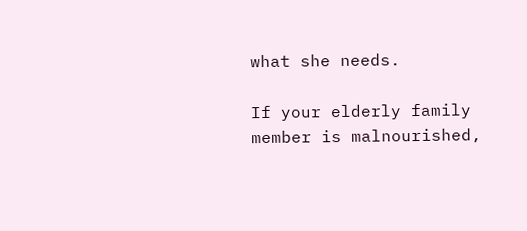what she needs.

If your elderly family member is malnourished,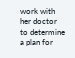work with her doctor to determine a plan for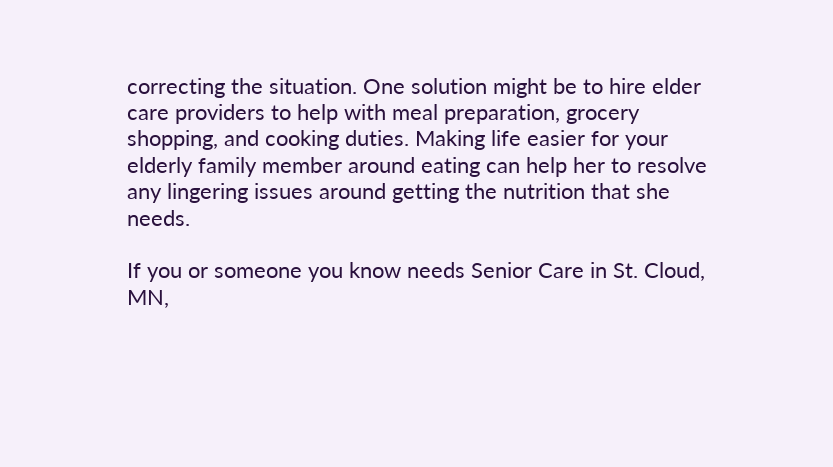correcting the situation. One solution might be to hire elder care providers to help with meal preparation, grocery shopping, and cooking duties. Making life easier for your elderly family member around eating can help her to resolve any lingering issues around getting the nutrition that she needs.

If you or someone you know needs Senior Care in St. Cloud, MN,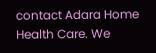contact Adara Home Health Care. We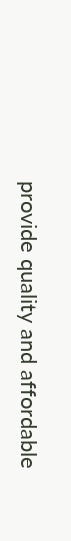provide quality and affordable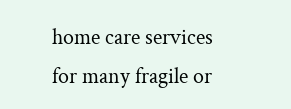home care services for many fragile or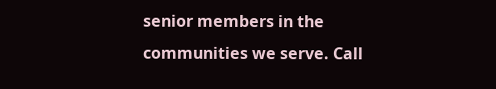senior members in the communities we serve. Call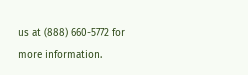us at (888) 660-5772 for more information.